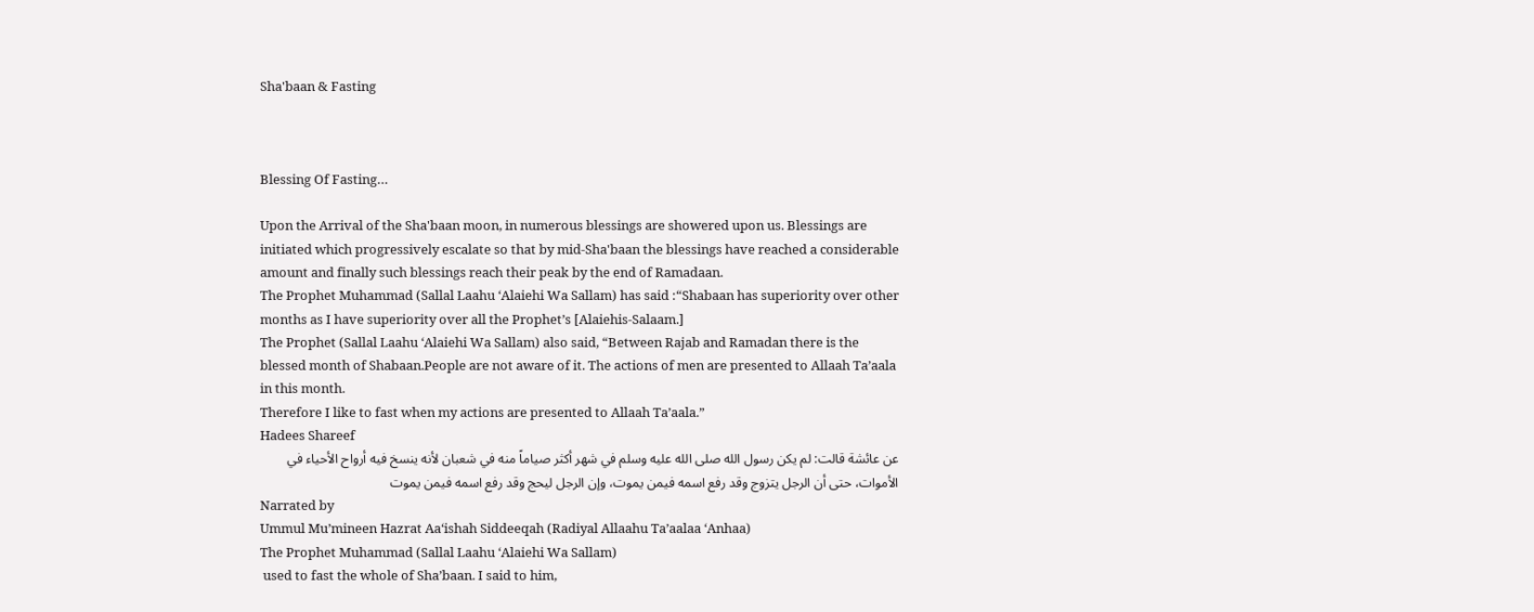Sha'baan & Fasting



Blessing Of Fasting…

Upon the Arrival of the Sha'baan moon, in numerous blessings are showered upon us. Blessings are initiated which progressively escalate so that by mid-Sha'baan the blessings have reached a considerable amount and finally such blessings reach their peak by the end of Ramadaan.
The Prophet Muhammad (Sallal Laahu ‘Alaiehi Wa Sallam) has said :“Shabaan has superiority over other months as I have superiority over all the Prophet’s [Alaiehis-Salaam.]
The Prophet (Sallal Laahu ‘Alaiehi Wa Sallam) also said, “Between Rajab and Ramadan there is the blessed month of Shabaan.People are not aware of it. The actions of men are presented to Allaah Ta’aala in this month.
Therefore I like to fast when my actions are presented to Allaah Ta’aala.”
Hadees Shareef
عن عائشة قالت: لم يكن رسول الله صلى الله عليه وسلم في شهر أكثر صياماً منه في شعبان لأنه ينسخ فيه أرواح الأحياء في الأموات، حتى أن الرجل يتزوج وقد رفع اسمه فيمن يموت، وإن الرجل ليحج وقد رفع اسمه فيمن يموت
Narrated by
Ummul Mu’mineen Hazrat Aa‘ishah Siddeeqah (Radiyal Allaahu Ta’aalaa ‘Anhaa)
The Prophet Muhammad (Sallal Laahu ‘Alaiehi Wa Sallam)
 used to fast the whole of Sha’baan. I said to him,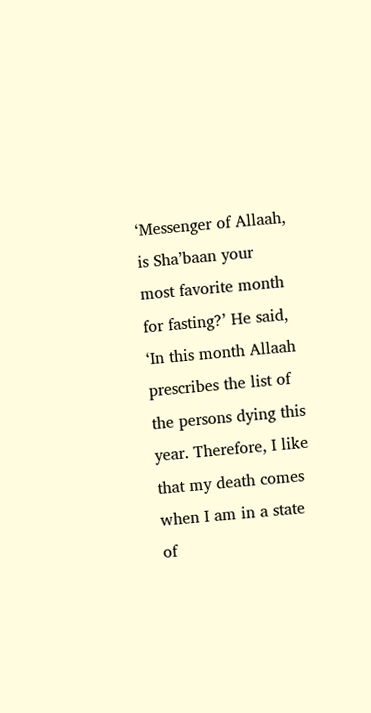‘Messenger of Allaah, is Sha’baan your most favorite month for fasting?’ He said, ‘In this month Allaah prescribes the list of the persons dying this year. Therefore, I like that my death comes when I am in a state of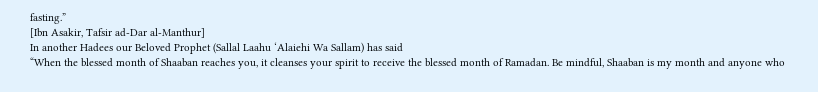fasting.”
[Ibn Asakir, Tafsir ad-Dar al-Manthur]
In another Hadees our Beloved Prophet (Sallal Laahu ‘Alaiehi Wa Sallam) has said
“When the blessed month of Shaaban reaches you, it cleanses your spirit to receive the blessed month of Ramadan. Be mindful, Shaaban is my month and anyone who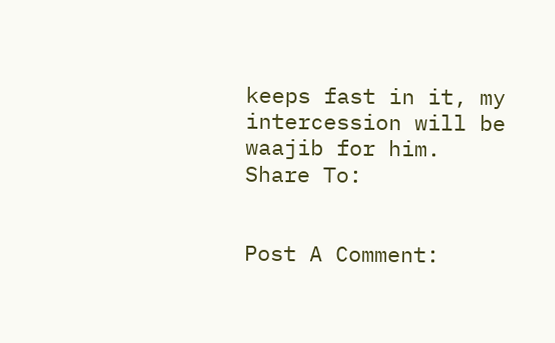keeps fast in it, my intercession will be waajib for him.
Share To:


Post A Comment: